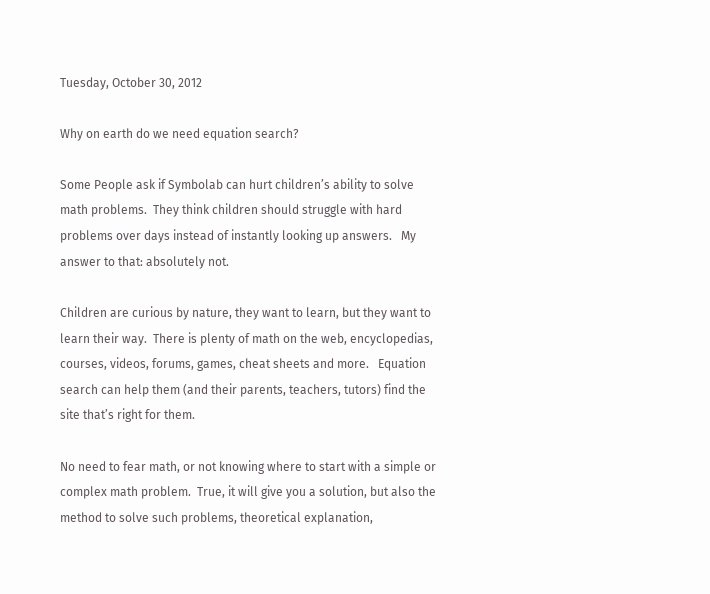Tuesday, October 30, 2012

Why on earth do we need equation search?

Some People ask if Symbolab can hurt children’s ability to solve math problems.  They think children should struggle with hard problems over days instead of instantly looking up answers.   My answer to that: absolutely not.

Children are curious by nature, they want to learn, but they want to learn their way.  There is plenty of math on the web, encyclopedias, courses, videos, forums, games, cheat sheets and more.   Equation search can help them (and their parents, teachers, tutors) find the site that’s right for them.

No need to fear math, or not knowing where to start with a simple or complex math problem.  True, it will give you a solution, but also the method to solve such problems, theoretical explanation,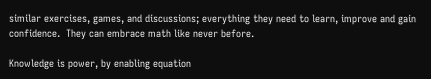similar exercises, games, and discussions; everything they need to learn, improve and gain confidence.  They can embrace math like never before.

Knowledge is power, by enabling equation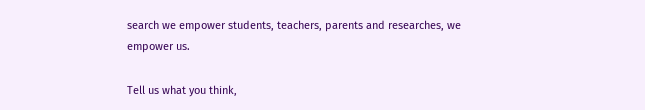search we empower students, teachers, parents and researches, we empower us.

Tell us what you think,